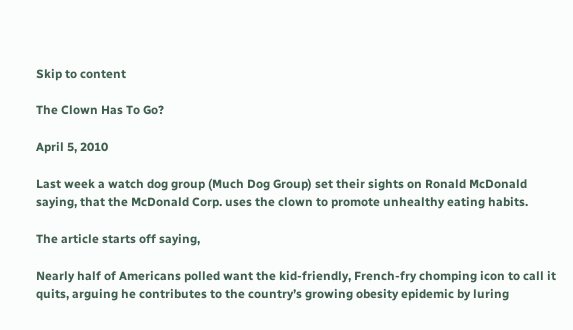Skip to content

The Clown Has To Go?

April 5, 2010

Last week a watch dog group (Much Dog Group) set their sights on Ronald McDonald saying, that the McDonald Corp. uses the clown to promote unhealthy eating habits.

The article starts off saying,

Nearly half of Americans polled want the kid-friendly, French-fry chomping icon to call it quits, arguing he contributes to the country’s growing obesity epidemic by luring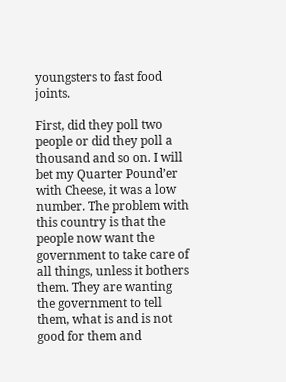youngsters to fast food joints.

First, did they poll two people or did they poll a thousand and so on. I will bet my Quarter Pound’er with Cheese, it was a low number. The problem with this country is that the people now want the government to take care of all things, unless it bothers them. They are wanting the government to tell them, what is and is not good for them and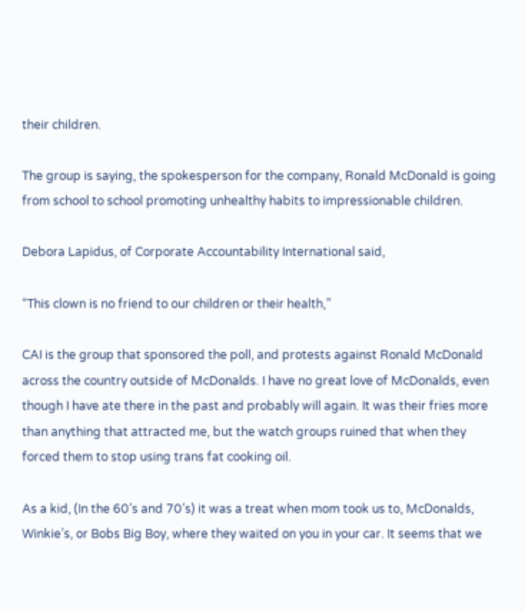their children.

The group is saying, the spokesperson for the company, Ronald McDonald is going from school to school promoting unhealthy habits to impressionable children.

Debora Lapidus, of Corporate Accountability International said,

“This clown is no friend to our children or their health,”

CAI is the group that sponsored the poll, and protests against Ronald McDonald across the country outside of McDonalds. I have no great love of McDonalds, even though I have ate there in the past and probably will again. It was their fries more than anything that attracted me, but the watch groups ruined that when they forced them to stop using trans fat cooking oil.

As a kid, (In the 60’s and 70’s) it was a treat when mom took us to, McDonalds, Winkie’s, or Bobs Big Boy, where they waited on you in your car. It seems that we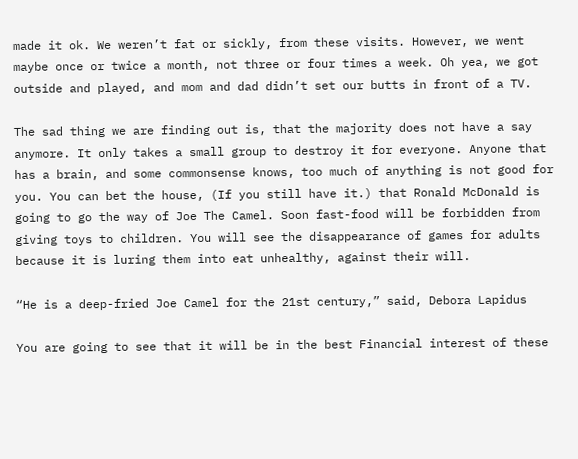made it ok. We weren’t fat or sickly, from these visits. However, we went maybe once or twice a month, not three or four times a week. Oh yea, we got outside and played, and mom and dad didn’t set our butts in front of a TV.

The sad thing we are finding out is, that the majority does not have a say anymore. It only takes a small group to destroy it for everyone. Anyone that has a brain, and some commonsense knows, too much of anything is not good for you. You can bet the house, (If you still have it.) that Ronald McDonald is going to go the way of Joe The Camel. Soon fast-food will be forbidden from giving toys to children. You will see the disappearance of games for adults because it is luring them into eat unhealthy, against their will.

“He is a deep-fried Joe Camel for the 21st century,” said, Debora Lapidus

You are going to see that it will be in the best Financial interest of these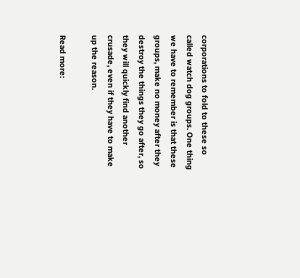corporations to fold to these so called watch dog groups. One thing we have to remember is that these groups, make no money after they destroy the things they go after, so they will quickly find another crusade, even if they have to make up the reason.

Read more: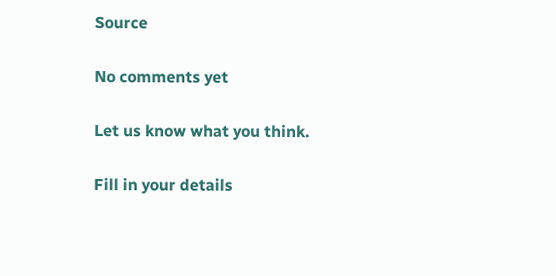Source

No comments yet

Let us know what you think.

Fill in your details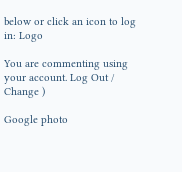below or click an icon to log in: Logo

You are commenting using your account. Log Out /  Change )

Google photo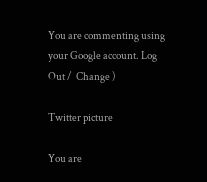You are commenting using your Google account. Log Out /  Change )

Twitter picture

You are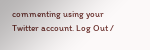commenting using your Twitter account. Log Out /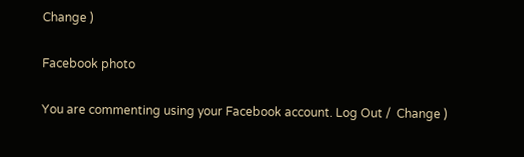Change )

Facebook photo

You are commenting using your Facebook account. Log Out /  Change )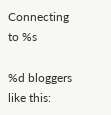Connecting to %s

%d bloggers like this: